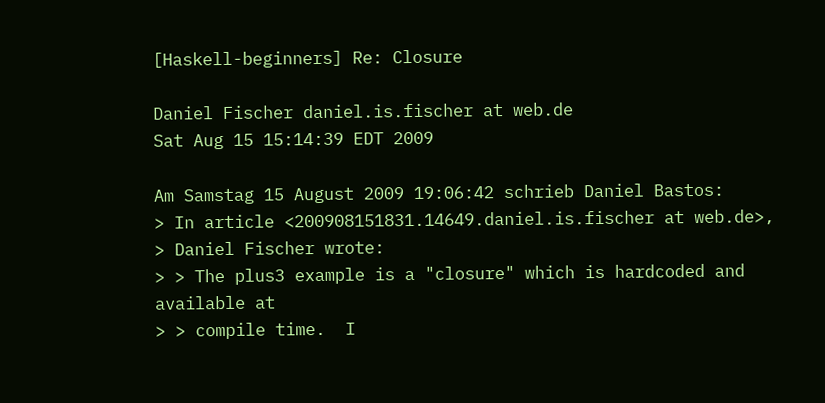[Haskell-beginners] Re: Closure

Daniel Fischer daniel.is.fischer at web.de
Sat Aug 15 15:14:39 EDT 2009

Am Samstag 15 August 2009 19:06:42 schrieb Daniel Bastos:
> In article <200908151831.14649.daniel.is.fischer at web.de>,
> Daniel Fischer wrote:
> > The plus3 example is a "closure" which is hardcoded and available at
> > compile time.  I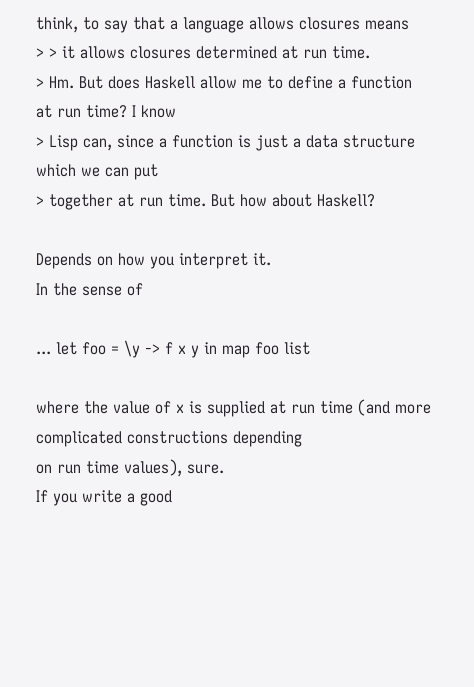think, to say that a language allows closures means
> > it allows closures determined at run time.
> Hm. But does Haskell allow me to define a function at run time? I know
> Lisp can, since a function is just a data structure which we can put
> together at run time. But how about Haskell?

Depends on how you interpret it.
In the sense of

... let foo = \y -> f x y in map foo list

where the value of x is supplied at run time (and more complicated constructions depending
on run time values), sure.
If you write a good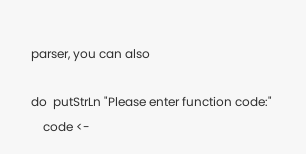parser, you can also

do  putStrLn "Please enter function code:"
    code <-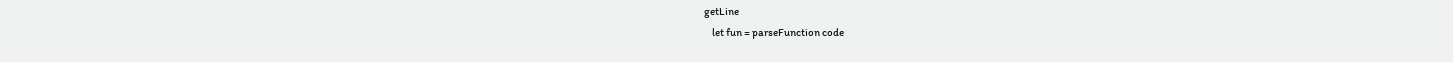getLine
    let fun = parseFunction code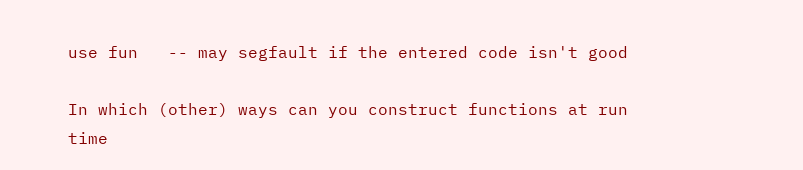use fun   -- may segfault if the entered code isn't good

In which (other) ways can you construct functions at run time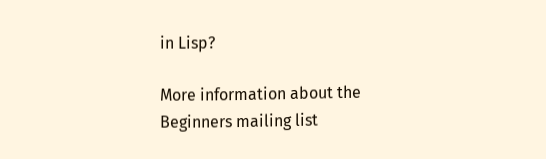in Lisp?

More information about the Beginners mailing list